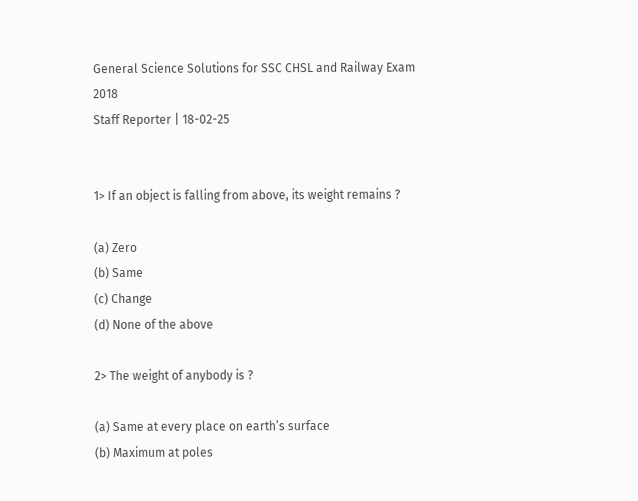General Science Solutions for SSC CHSL and Railway Exam 2018
Staff Reporter | 18-02-25


1> If an object is falling from above, its weight remains ?

(a) Zero
(b) Same
(c) Change
(d) None of the above

2> The weight of anybody is ?

(a) Same at every place on earth’s surface
(b) Maximum at poles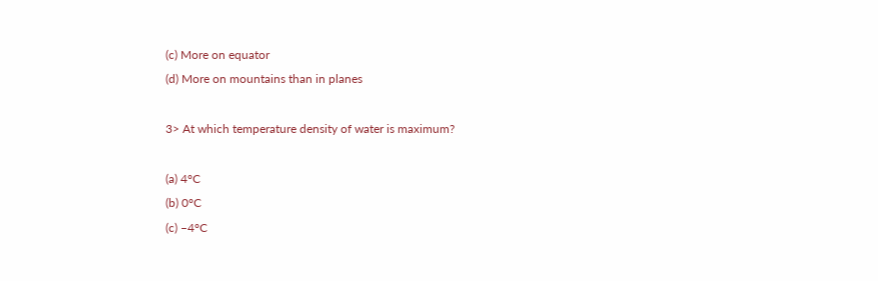(c) More on equator
(d) More on mountains than in planes

3> At which temperature density of water is maximum?

(a) 4°C
(b) 0°C
(c) –4°C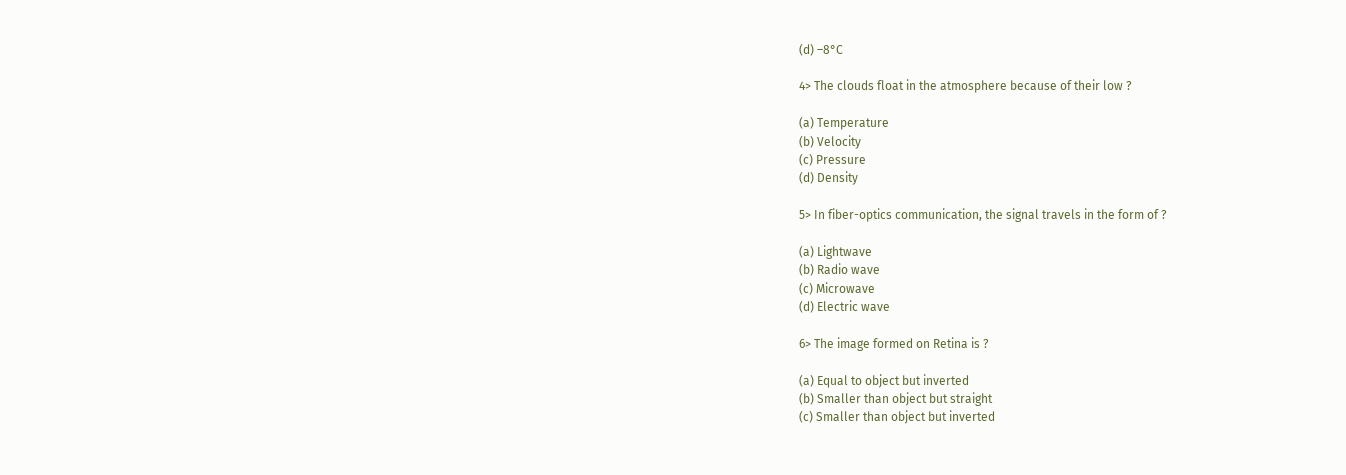(d) –8°C

4> The clouds float in the atmosphere because of their low ?

(a) Temperature
(b) Velocity
(c) Pressure
(d) Density

5> In fiber-optics communication, the signal travels in the form of ?

(a) Lightwave
(b) Radio wave
(c) Microwave
(d) Electric wave

6> The image formed on Retina is ?

(a) Equal to object but inverted
(b) Smaller than object but straight
(c) Smaller than object but inverted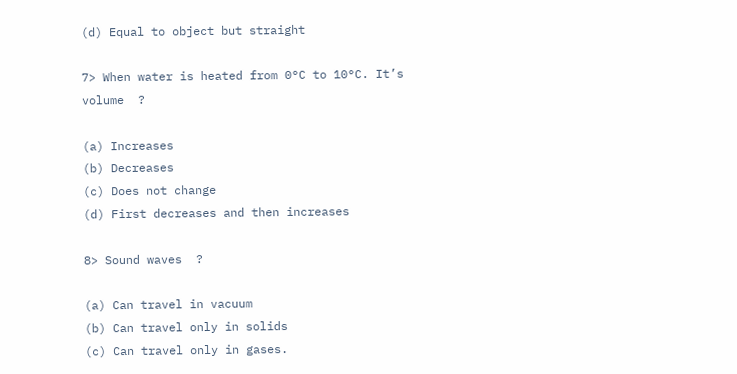(d) Equal to object but straight

7> When water is heated from 0°C to 10°C. It’s volume  ?

(a) Increases
(b) Decreases
(c) Does not change
(d) First decreases and then increases

8> Sound waves  ?

(a) Can travel in vacuum
(b) Can travel only in solids
(c) Can travel only in gases.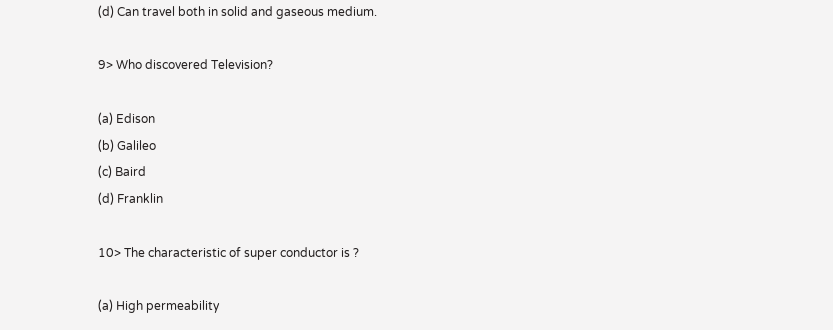(d) Can travel both in solid and gaseous medium.

9> Who discovered Television?

(a) Edison
(b) Galileo
(c) Baird
(d) Franklin

10> The characteristic of super conductor is ?

(a) High permeability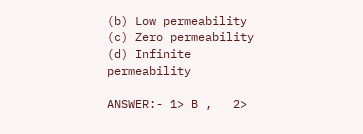(b) Low permeability
(c) Zero permeability
(d) Infinite permeability

ANSWER:- 1> B ,   2>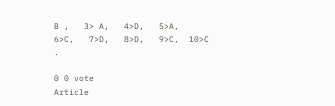B ,   3> A,   4>D,   5>A,   6>C,   7>D,   8>D,   9>C,  10>C .

0 0 vote
Article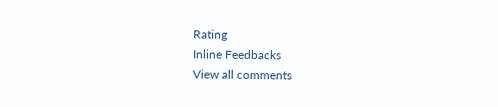Rating
Inline Feedbacks
View all comments